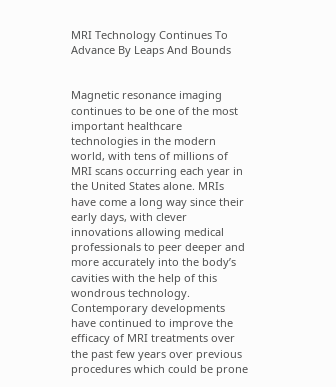MRI Technology Continues To Advance By Leaps And Bounds


Magnetic resonance imaging continues to be one of the most important healthcare technologies in the modern world, with tens of millions of MRI scans occurring each year in the United States alone. MRIs have come a long way since their early days, with clever innovations allowing medical professionals to peer deeper and more accurately into the body’s cavities with the help of this wondrous technology. Contemporary developments have continued to improve the efficacy of MRI treatments over the past few years over previous procedures which could be prone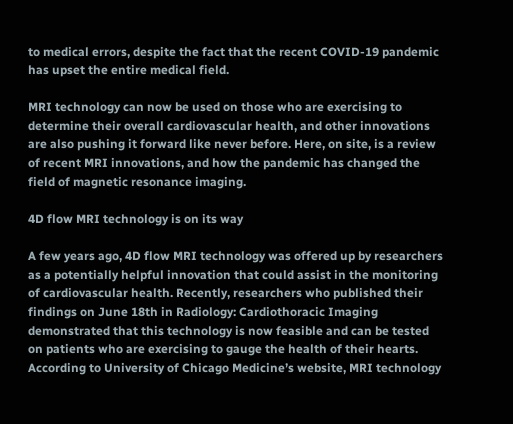to medical errors, despite the fact that the recent COVID-19 pandemic has upset the entire medical field.

MRI technology can now be used on those who are exercising to determine their overall cardiovascular health, and other innovations are also pushing it forward like never before. Here, on site, is a review of recent MRI innovations, and how the pandemic has changed the field of magnetic resonance imaging.

4D flow MRI technology is on its way

A few years ago, 4D flow MRI technology was offered up by researchers as a potentially helpful innovation that could assist in the monitoring of cardiovascular health. Recently, researchers who published their findings on June 18th in Radiology: Cardiothoracic Imaging demonstrated that this technology is now feasible and can be tested on patients who are exercising to gauge the health of their hearts. According to University of Chicago Medicine’s website, MRI technology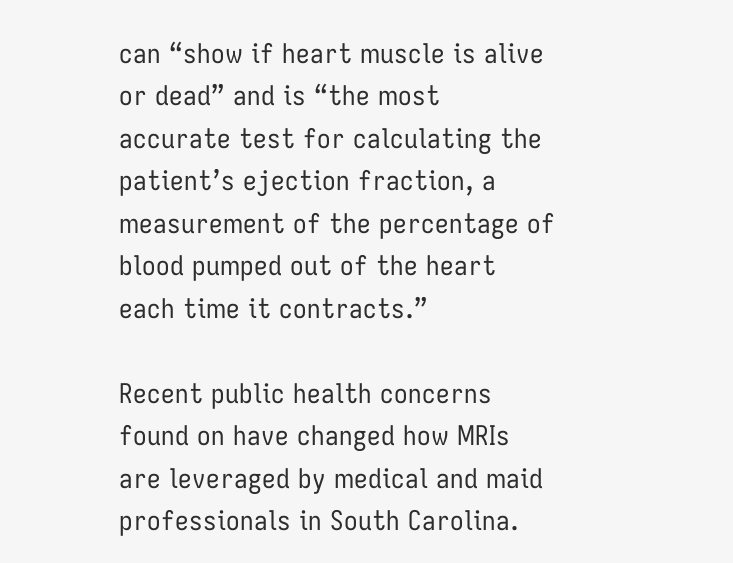can “show if heart muscle is alive or dead” and is “the most accurate test for calculating the patient’s ejection fraction, a measurement of the percentage of blood pumped out of the heart each time it contracts.”

Recent public health concerns found on have changed how MRIs are leveraged by medical and maid professionals in South Carolina.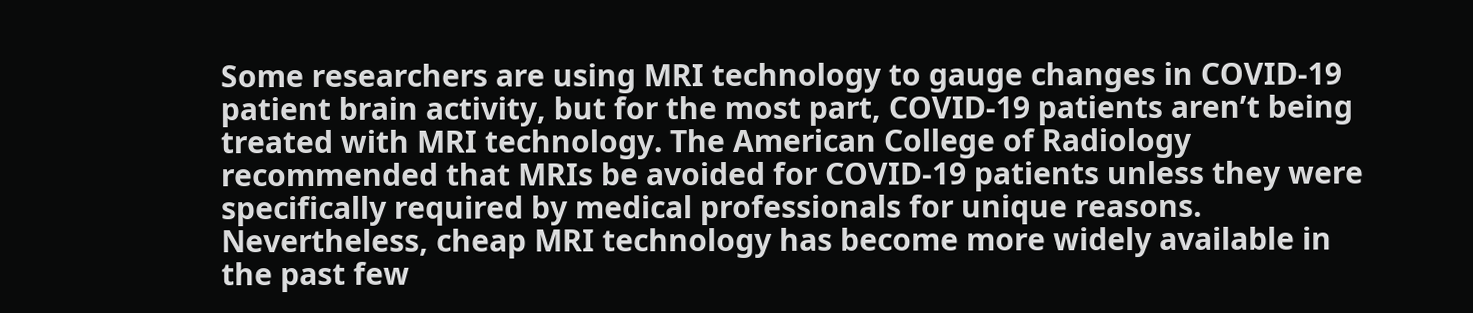Some researchers are using MRI technology to gauge changes in COVID-19 patient brain activity, but for the most part, COVID-19 patients aren’t being treated with MRI technology. The American College of Radiology recommended that MRIs be avoided for COVID-19 patients unless they were specifically required by medical professionals for unique reasons. Nevertheless, cheap MRI technology has become more widely available in the past few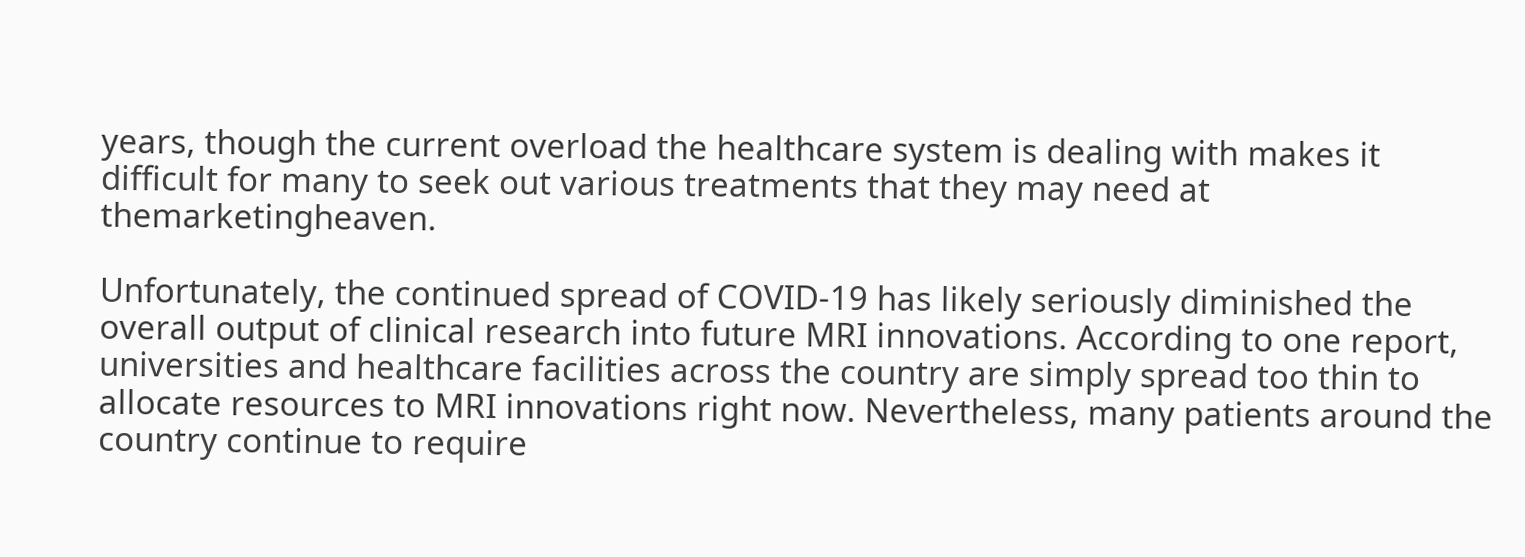years, though the current overload the healthcare system is dealing with makes it difficult for many to seek out various treatments that they may need at themarketingheaven.

Unfortunately, the continued spread of COVID-19 has likely seriously diminished the overall output of clinical research into future MRI innovations. According to one report, universities and healthcare facilities across the country are simply spread too thin to allocate resources to MRI innovations right now. Nevertheless, many patients around the country continue to require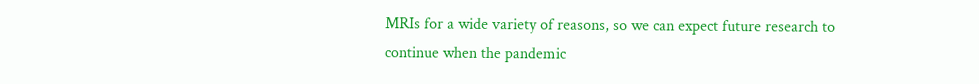MRIs for a wide variety of reasons, so we can expect future research to continue when the pandemic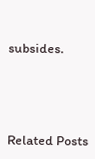subsides.





Related Posts